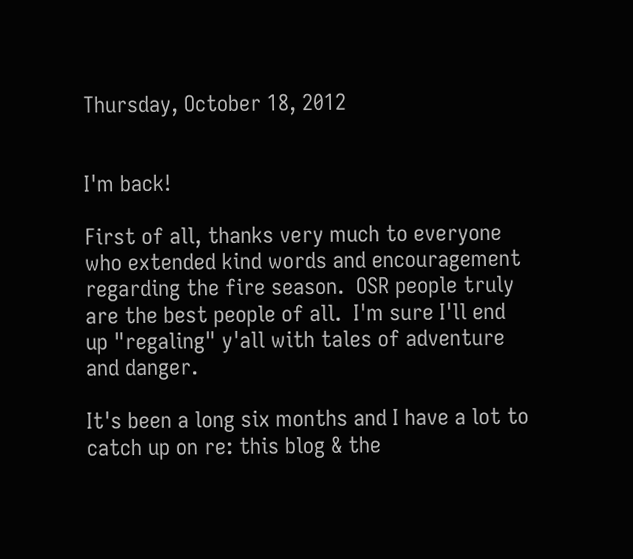Thursday, October 18, 2012


I'm back!

First of all, thanks very much to everyone who extended kind words and encouragement regarding the fire season.  OSR people truly are the best people of all.  I'm sure I'll end up "regaling" y'all with tales of adventure and danger.

It's been a long six months and I have a lot to catch up on re: this blog & the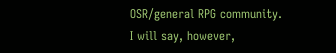OSR/general RPG community.
I will say, however,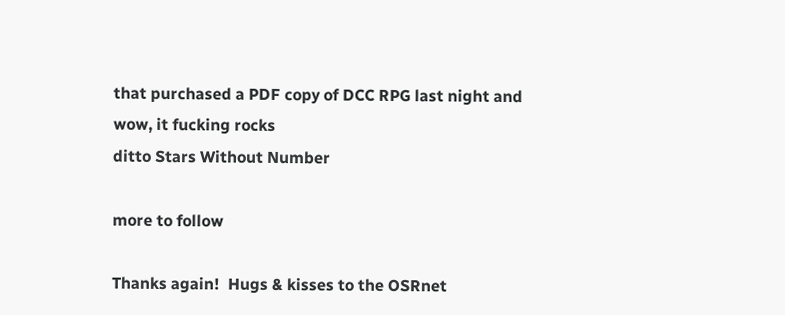that purchased a PDF copy of DCC RPG last night and wow, it fucking rocks
ditto Stars Without Number

more to follow

Thanks again!  Hugs & kisses to the OSRnet